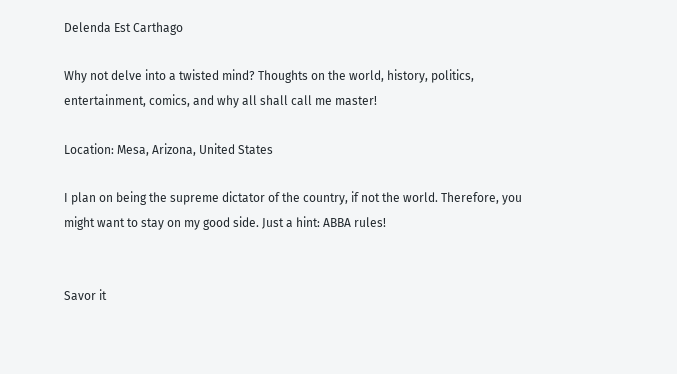Delenda Est Carthago

Why not delve into a twisted mind? Thoughts on the world, history, politics, entertainment, comics, and why all shall call me master!

Location: Mesa, Arizona, United States

I plan on being the supreme dictator of the country, if not the world. Therefore, you might want to stay on my good side. Just a hint: ABBA rules!


Savor it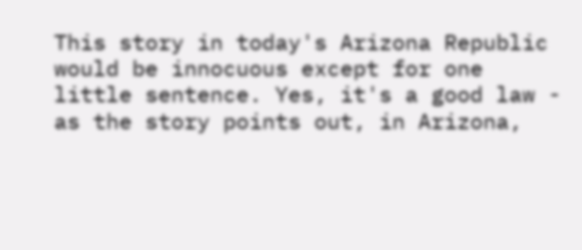This story in today's Arizona Republic would be innocuous except for one little sentence. Yes, it's a good law - as the story points out, in Arizona,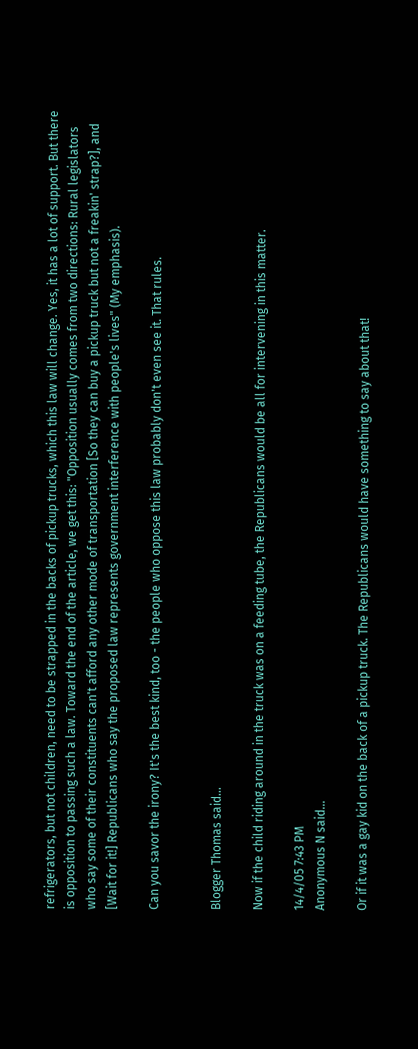refrigerators, but not children, need to be strapped in the backs of pickup trucks, which this law will change. Yes, it has a lot of support. But there is opposition to passing such a law. Toward the end of the article, we get this: "Opposition usually comes from two directions: Rural legislators who say some of their constituents can't afford any other mode of transportation [So they can buy a pickup truck but not a freakin' strap?], and [Wait for it!] Republicans who say the proposed law represents government interference with people's lives" (My emphasis).

Can you savor the irony? It's the best kind, too - the people who oppose this law probably don't even see it. That rules.


Blogger Thomas said...

Now if the child riding around in the truck was on a feeding tube, the Republicans would be all for intervening in this matter.

14/4/05 7:43 PM
Anonymous N said...

Or if it was a gay kid on the back of a pickup truck. The Republicans would have something to say about that!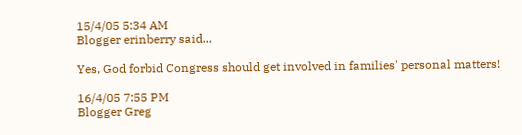15/4/05 5:34 AM
Blogger erinberry said...

Yes, God forbid Congress should get involved in families' personal matters!

16/4/05 7:55 PM
Blogger Greg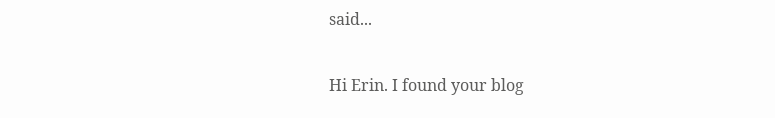said...

Hi Erin. I found your blog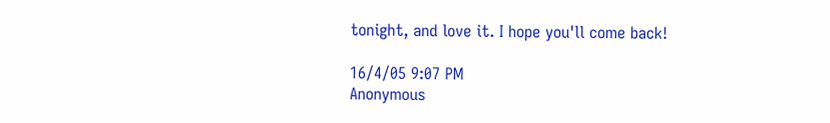tonight, and love it. I hope you'll come back!

16/4/05 9:07 PM
Anonymous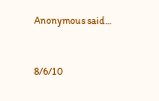Anonymous said...


8/6/10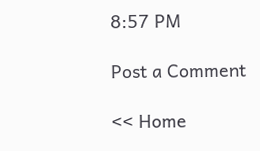8:57 PM

Post a Comment

<< Home